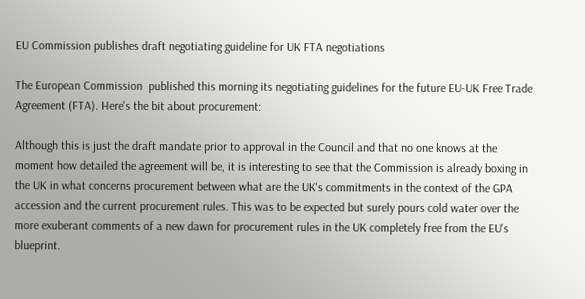EU Commission publishes draft negotiating guideline for UK FTA negotiations

The European Commission  published this morning its negotiating guidelines for the future EU-UK Free Trade Agreement (FTA). Here's the bit about procurement:

Although this is just the draft mandate prior to approval in the Council and that no one knows at the moment how detailed the agreement will be, it is interesting to see that the Commission is already boxing in the UK in what concerns procurement between what are the UK's commitments in the context of the GPA accession and the current procurement rules. This was to be expected but surely pours cold water over the more exuberant comments of a new dawn for procurement rules in the UK completely free from the EU's blueprint.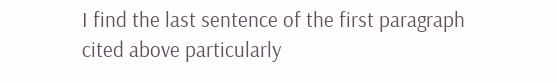I find the last sentence of the first paragraph cited above particularly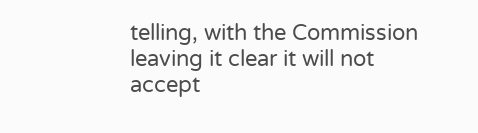telling, with the Commission leaving it clear it will not accept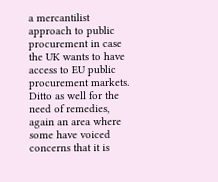a mercantilist approach to public procurement in case the UK wants to have access to EU public procurement markets. Ditto as well for the need of remedies, again an area where some have voiced concerns that it is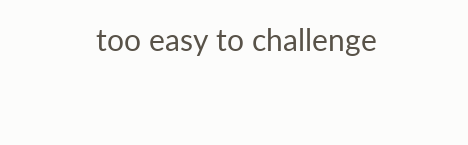too easy to challenge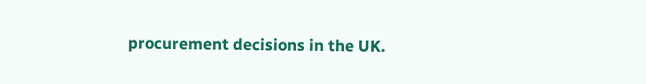procurement decisions in the UK.